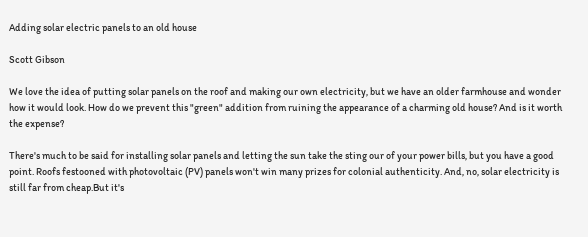Adding solar electric panels to an old house

Scott Gibson

We love the idea of putting solar panels on the roof and making our own electricity, but we have an older farmhouse and wonder how it would look. How do we prevent this "green" addition from ruining the appearance of a charming old house? And is it worth the expense?

There's much to be said for installing solar panels and letting the sun take the sting our of your power bills, but you have a good point. Roofs festooned with photovoltaic (PV) panels won't win many prizes for colonial authenticity. And, no, solar electricity is still far from cheap.But it's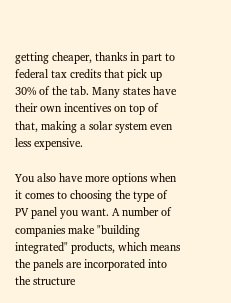getting cheaper, thanks in part to federal tax credits that pick up 30% of the tab. Many states have their own incentives on top of that, making a solar system even less expensive.

You also have more options when it comes to choosing the type of PV panel you want. A number of companies make "building integrated" products, which means the panels are incorporated into the structure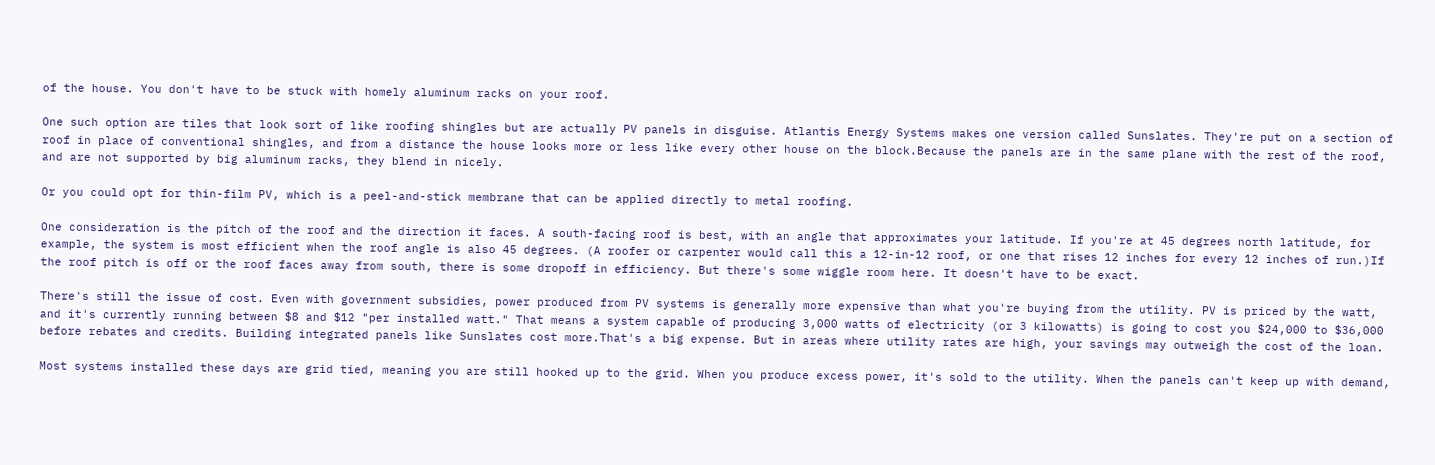of the house. You don't have to be stuck with homely aluminum racks on your roof.

One such option are tiles that look sort of like roofing shingles but are actually PV panels in disguise. Atlantis Energy Systems makes one version called Sunslates. They're put on a section of roof in place of conventional shingles, and from a distance the house looks more or less like every other house on the block.Because the panels are in the same plane with the rest of the roof, and are not supported by big aluminum racks, they blend in nicely.

Or you could opt for thin-film PV, which is a peel-and-stick membrane that can be applied directly to metal roofing.

One consideration is the pitch of the roof and the direction it faces. A south-facing roof is best, with an angle that approximates your latitude. If you're at 45 degrees north latitude, for example, the system is most efficient when the roof angle is also 45 degrees. (A roofer or carpenter would call this a 12-in-12 roof, or one that rises 12 inches for every 12 inches of run.)If the roof pitch is off or the roof faces away from south, there is some dropoff in efficiency. But there's some wiggle room here. It doesn't have to be exact.

There's still the issue of cost. Even with government subsidies, power produced from PV systems is generally more expensive than what you're buying from the utility. PV is priced by the watt, and it's currently running between $8 and $12 "per installed watt." That means a system capable of producing 3,000 watts of electricity (or 3 kilowatts) is going to cost you $24,000 to $36,000 before rebates and credits. Building integrated panels like Sunslates cost more.That's a big expense. But in areas where utility rates are high, your savings may outweigh the cost of the loan.

Most systems installed these days are grid tied, meaning you are still hooked up to the grid. When you produce excess power, it's sold to the utility. When the panels can't keep up with demand,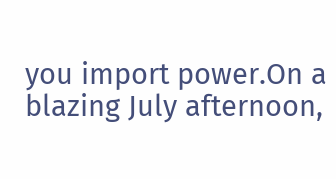you import power.On a blazing July afternoon,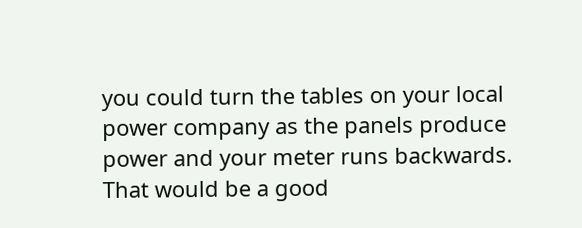you could turn the tables on your local power company as the panels produce power and your meter runs backwards. That would be a good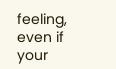feeling, even if your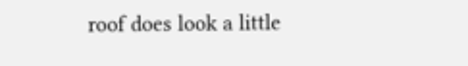roof does look a little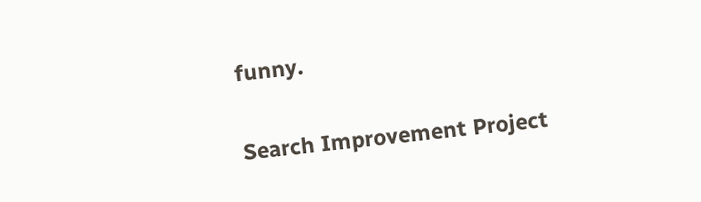funny.


Search Improvement Project